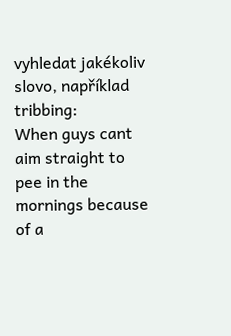vyhledat jakékoliv slovo, například tribbing:
When guys cant aim straight to pee in the mornings because of a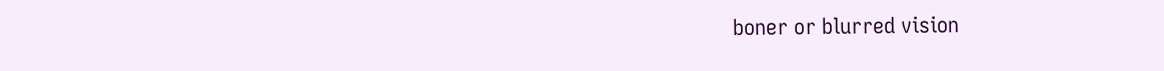boner or blurred vision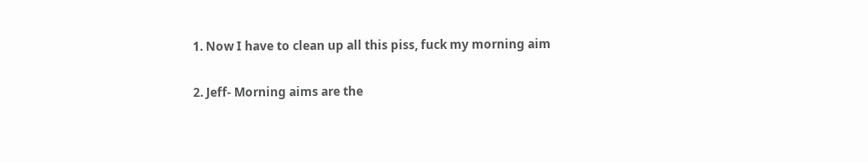1. Now I have to clean up all this piss, fuck my morning aim

2. Jeff- Morning aims are the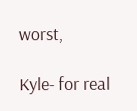worst,

Kyle- for real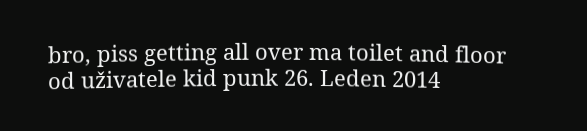bro, piss getting all over ma toilet and floor
od uživatele kid punk 26. Leden 2014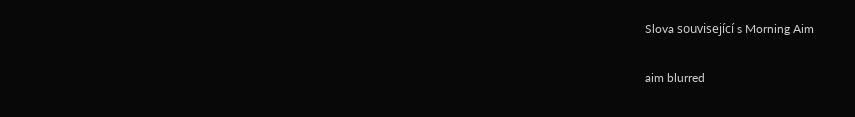Slova související s Morning Aim

aim blurred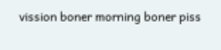vission boner morning boner piss